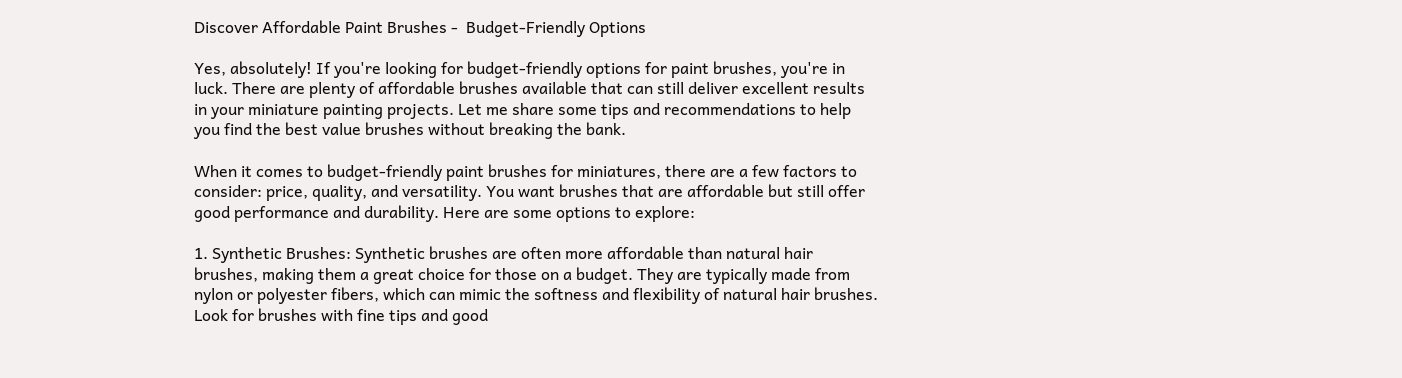Discover Affordable Paint Brushes -  Budget-Friendly Options

Yes, absolutely! If you're looking for budget-friendly options for paint brushes, you're in luck. There are plenty of affordable brushes available that can still deliver excellent results in your miniature painting projects. Let me share some tips and recommendations to help you find the best value brushes without breaking the bank.

When it comes to budget-friendly paint brushes for miniatures, there are a few factors to consider: price, quality, and versatility. You want brushes that are affordable but still offer good performance and durability. Here are some options to explore:

1. Synthetic Brushes: Synthetic brushes are often more affordable than natural hair brushes, making them a great choice for those on a budget. They are typically made from nylon or polyester fibers, which can mimic the softness and flexibility of natural hair brushes. Look for brushes with fine tips and good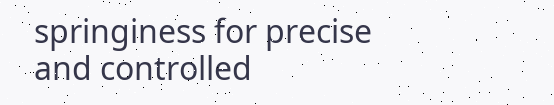springiness for precise and controlled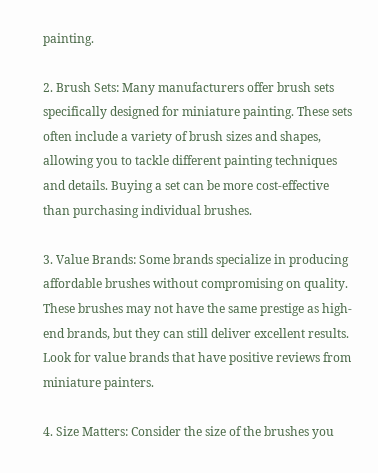painting.

2. Brush Sets: Many manufacturers offer brush sets specifically designed for miniature painting. These sets often include a variety of brush sizes and shapes, allowing you to tackle different painting techniques and details. Buying a set can be more cost-effective than purchasing individual brushes.

3. Value Brands: Some brands specialize in producing affordable brushes without compromising on quality. These brushes may not have the same prestige as high-end brands, but they can still deliver excellent results. Look for value brands that have positive reviews from miniature painters.

4. Size Matters: Consider the size of the brushes you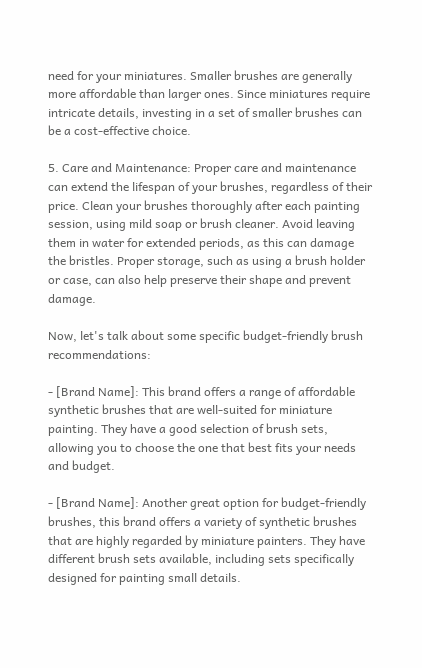need for your miniatures. Smaller brushes are generally more affordable than larger ones. Since miniatures require intricate details, investing in a set of smaller brushes can be a cost-effective choice.

5. Care and Maintenance: Proper care and maintenance can extend the lifespan of your brushes, regardless of their price. Clean your brushes thoroughly after each painting session, using mild soap or brush cleaner. Avoid leaving them in water for extended periods, as this can damage the bristles. Proper storage, such as using a brush holder or case, can also help preserve their shape and prevent damage.

Now, let's talk about some specific budget-friendly brush recommendations:

- [Brand Name]: This brand offers a range of affordable synthetic brushes that are well-suited for miniature painting. They have a good selection of brush sets, allowing you to choose the one that best fits your needs and budget.

- [Brand Name]: Another great option for budget-friendly brushes, this brand offers a variety of synthetic brushes that are highly regarded by miniature painters. They have different brush sets available, including sets specifically designed for painting small details.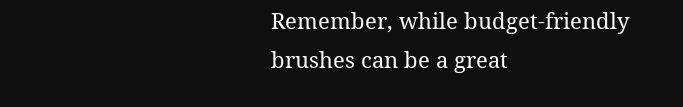Remember, while budget-friendly brushes can be a great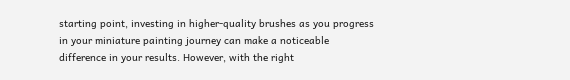starting point, investing in higher-quality brushes as you progress in your miniature painting journey can make a noticeable difference in your results. However, with the right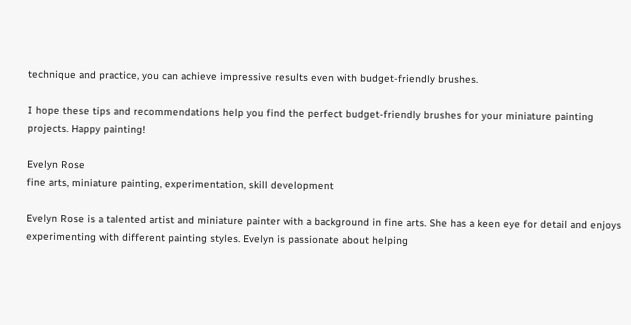technique and practice, you can achieve impressive results even with budget-friendly brushes.

I hope these tips and recommendations help you find the perfect budget-friendly brushes for your miniature painting projects. Happy painting!

Evelyn Rose
fine arts, miniature painting, experimentation, skill development

Evelyn Rose is a talented artist and miniature painter with a background in fine arts. She has a keen eye for detail and enjoys experimenting with different painting styles. Evelyn is passionate about helping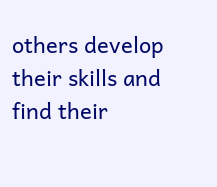others develop their skills and find their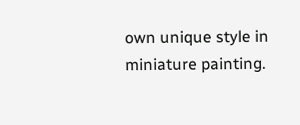own unique style in miniature painting.